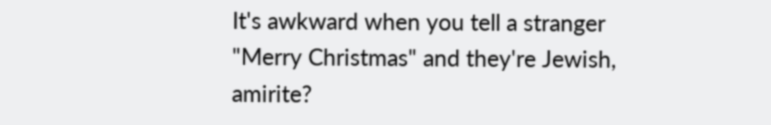It's awkward when you tell a stranger "Merry Christmas" and they're Jewish, amirite?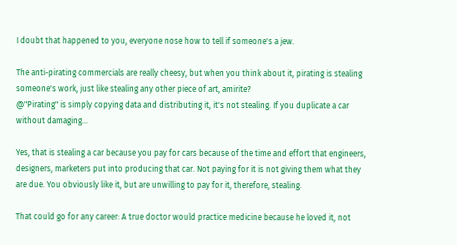I doubt that happened to you, everyone nose how to tell if someone's a jew.

The anti-pirating commercials are really cheesy, but when you think about it, pirating is stealing someone's work, just like stealing any other piece of art, amirite?
@"Pirating" is simply copying data and distributing it, it's not stealing. If you duplicate a car without damaging...

Yes, that is stealing a car because you pay for cars because of the time and effort that engineers, designers, marketers put into producing that car. Not paying for it is not giving them what they are due. You obviously like it, but are unwilling to pay for it, therefore, stealing.

That could go for any career: A true doctor would practice medicine because he loved it, not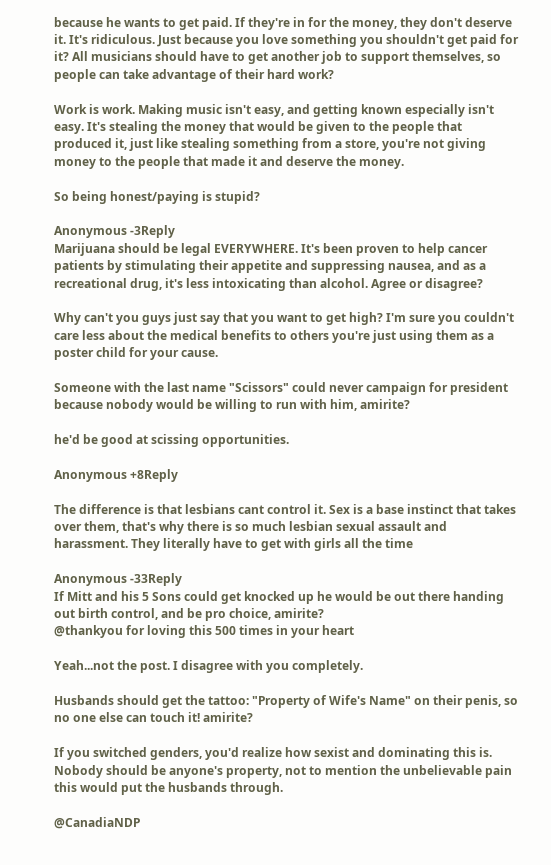because he wants to get paid. If they're in for the money, they don't deserve it. It's ridiculous. Just because you love something you shouldn't get paid for it? All musicians should have to get another job to support themselves, so people can take advantage of their hard work?

Work is work. Making music isn't easy, and getting known especially isn't easy. It's stealing the money that would be given to the people that produced it, just like stealing something from a store, you're not giving money to the people that made it and deserve the money.

So being honest/paying is stupid?

Anonymous -3Reply
Marijuana should be legal EVERYWHERE. It's been proven to help cancer patients by stimulating their appetite and suppressing nausea, and as a recreational drug, it's less intoxicating than alcohol. Agree or disagree?

Why can't you guys just say that you want to get high? I'm sure you couldn't care less about the medical benefits to others you're just using them as a poster child for your cause.

Someone with the last name "Scissors" could never campaign for president because nobody would be willing to run with him, amirite?

he'd be good at scissing opportunities.

Anonymous +8Reply

The difference is that lesbians cant control it. Sex is a base instinct that takes over them, that's why there is so much lesbian sexual assault and harassment. They literally have to get with girls all the time

Anonymous -33Reply
If Mitt and his 5 Sons could get knocked up he would be out there handing out birth control, and be pro choice, amirite?
@thankyou for loving this 500 times in your heart

Yeah...not the post. I disagree with you completely.

Husbands should get the tattoo: "Property of Wife's Name" on their penis, so no one else can touch it! amirite?

If you switched genders, you'd realize how sexist and dominating this is. Nobody should be anyone's property, not to mention the unbelievable pain this would put the husbands through.

@CanadiaNDP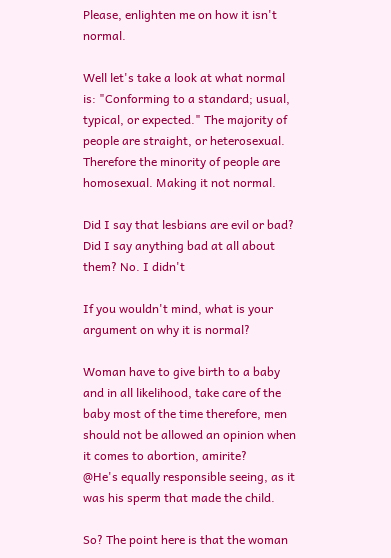Please, enlighten me on how it isn't normal.

Well let's take a look at what normal is: "Conforming to a standard; usual, typical, or expected." The majority of people are straight, or heterosexual. Therefore the minority of people are homosexual. Making it not normal.

Did I say that lesbians are evil or bad? Did I say anything bad at all about them? No. I didn't

If you wouldn't mind, what is your argument on why it is normal?

Woman have to give birth to a baby and in all likelihood, take care of the baby most of the time therefore, men should not be allowed an opinion when it comes to abortion, amirite?
@He's equally responsible seeing, as it was his sperm that made the child.

So? The point here is that the woman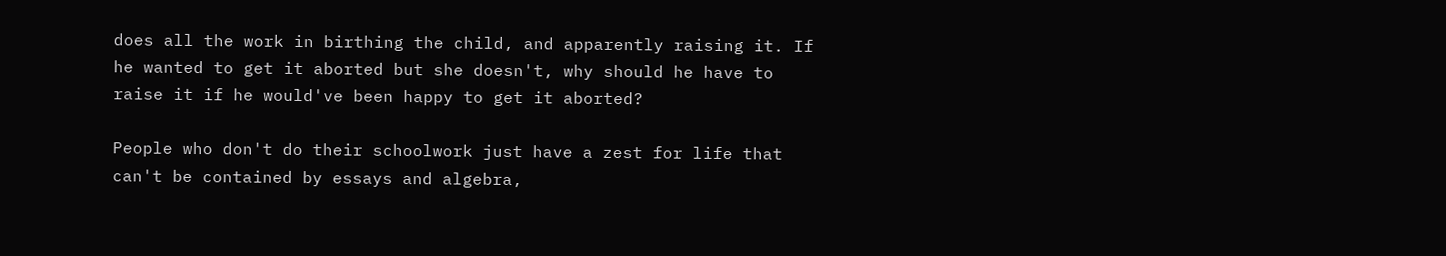does all the work in birthing the child, and apparently raising it. If he wanted to get it aborted but she doesn't, why should he have to raise it if he would've been happy to get it aborted?

People who don't do their schoolwork just have a zest for life that can't be contained by essays and algebra,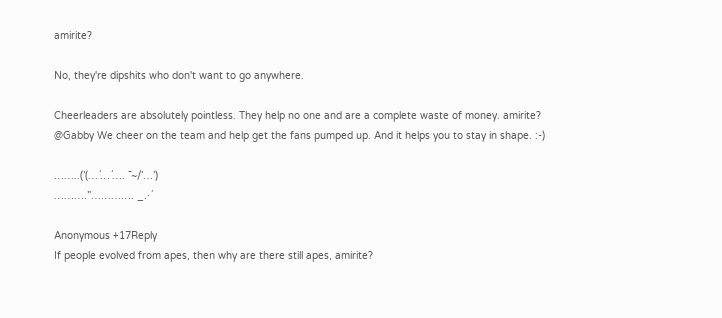amirite?

No, they're dipshits who don't want to go anywhere.

Cheerleaders are absolutely pointless. They help no one and are a complete waste of money. amirite?
@Gabby We cheer on the team and help get the fans pumped up. And it helps you to stay in shape. :-)

……..(’(…´…´…. ¯~/’…’)
……….”…………. _.·´

Anonymous +17Reply
If people evolved from apes, then why are there still apes, amirite?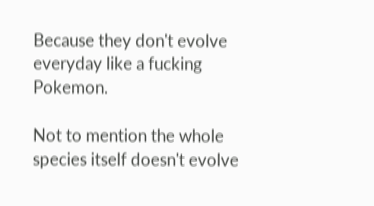Because they don't evolve everyday like a fucking Pokemon.

Not to mention the whole species itself doesn't evolve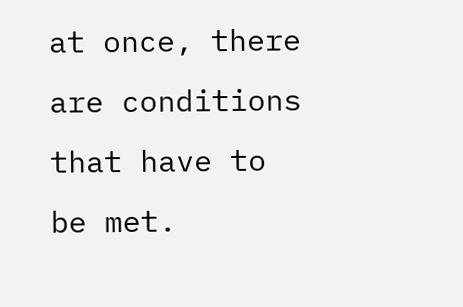at once, there are conditions that have to be met.